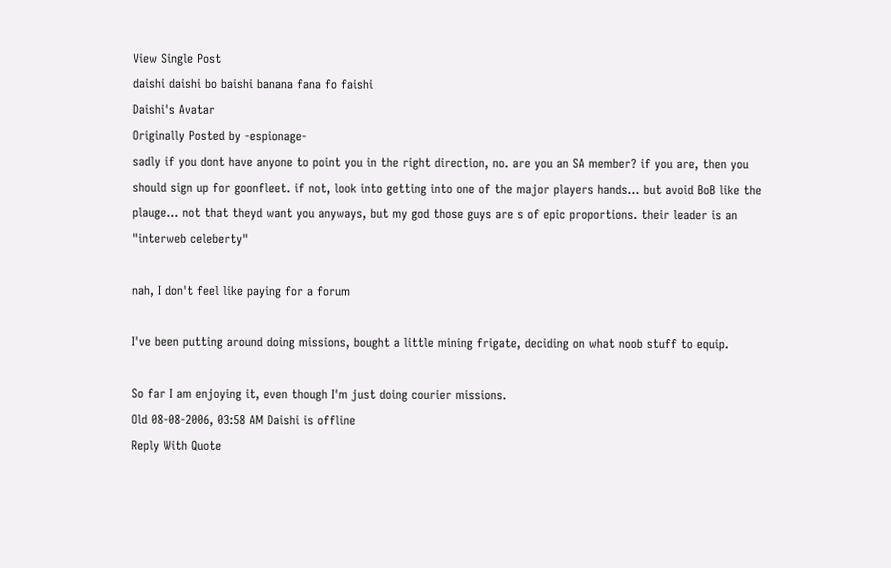View Single Post
daishi daishi bo baishi banana fana fo faishi
Daishi's Avatar
Originally Posted by -espionage-
sadly if you dont have anyone to point you in the right direction, no. are you an SA member? if you are, then you should sign up for goonfleet. if not, look into getting into one of the major players hands... but avoid BoB like the plauge... not that theyd want you anyways, but my god those guys are s of epic proportions. their leader is an "interweb celeberty"

nah, I don't feel like paying for a forum

I've been putting around doing missions, bought a little mining frigate, deciding on what noob stuff to equip.

So far I am enjoying it, even though I'm just doing courier missions.
Old 08-08-2006, 03:58 AM Daishi is offline
Reply With Quote